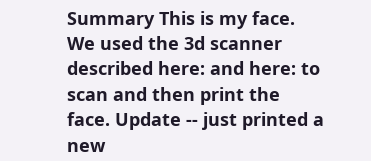Summary This is my face. We used the 3d scanner described here: and here: to scan and then print the face. Update -- just printed a new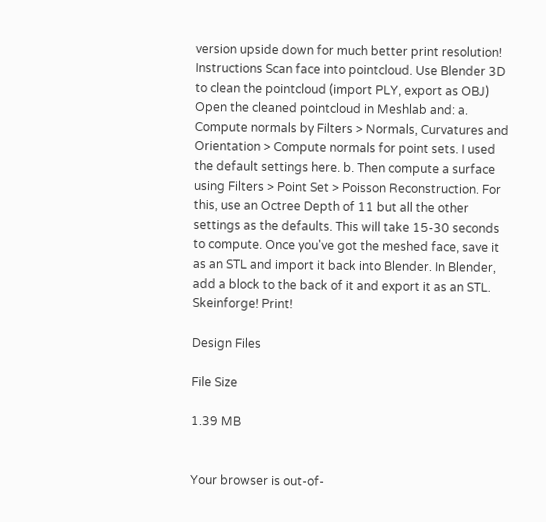version upside down for much better print resolution! Instructions Scan face into pointcloud. Use Blender 3D to clean the pointcloud (import PLY, export as OBJ) Open the cleaned pointcloud in Meshlab and: a. Compute normals by Filters > Normals, Curvatures and Orientation > Compute normals for point sets. I used the default settings here. b. Then compute a surface using Filters > Point Set > Poisson Reconstruction. For this, use an Octree Depth of 11 but all the other settings as the defaults. This will take 15-30 seconds to compute. Once you've got the meshed face, save it as an STL and import it back into Blender. In Blender, add a block to the back of it and export it as an STL. Skeinforge! Print!

Design Files

File Size

1.39 MB


Your browser is out-of-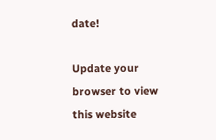date!

Update your browser to view this website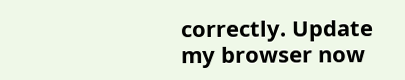correctly. Update my browser now